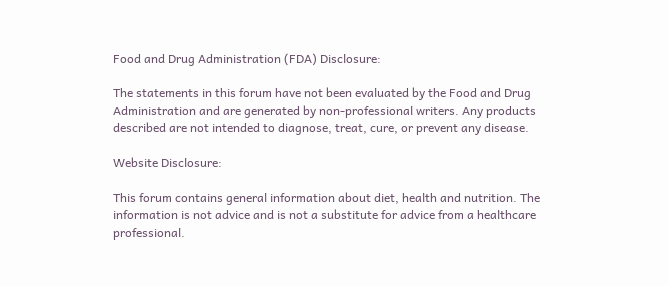Food and Drug Administration (FDA) Disclosure:

The statements in this forum have not been evaluated by the Food and Drug Administration and are generated by non-professional writers. Any products described are not intended to diagnose, treat, cure, or prevent any disease.

Website Disclosure:

This forum contains general information about diet, health and nutrition. The information is not advice and is not a substitute for advice from a healthcare professional.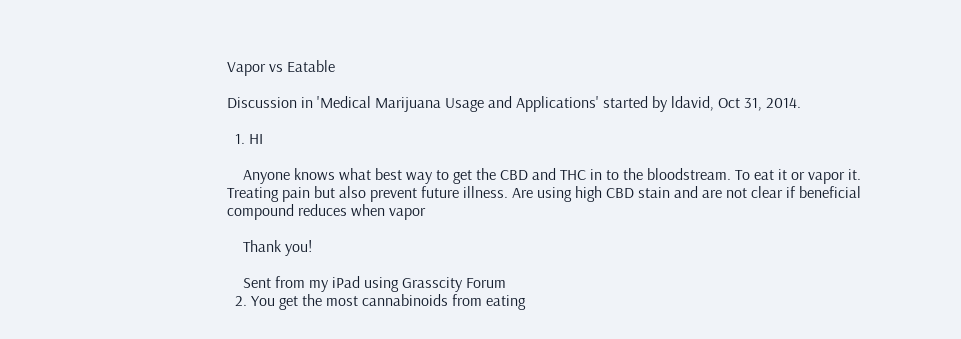Vapor vs Eatable

Discussion in 'Medical Marijuana Usage and Applications' started by ldavid, Oct 31, 2014.

  1. HI

    Anyone knows what best way to get the CBD and THC in to the bloodstream. To eat it or vapor it. Treating pain but also prevent future illness. Are using high CBD stain and are not clear if beneficial compound reduces when vapor

    Thank you!

    Sent from my iPad using Grasscity Forum
  2. You get the most cannabinoids from eating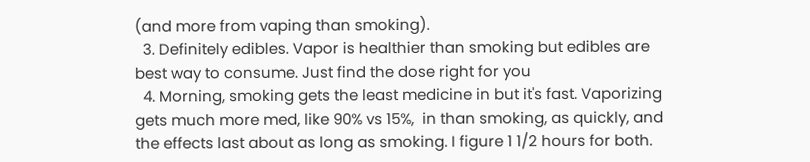(and more from vaping than smoking).
  3. Definitely edibles. Vapor is healthier than smoking but edibles are best way to consume. Just find the dose right for you
  4. Morning, smoking gets the least medicine in but it's fast. Vaporizing gets much more med, like 90% vs 15%,  in than smoking, as quickly, and the effects last about as long as smoking. I figure 1 1/2 hours for both.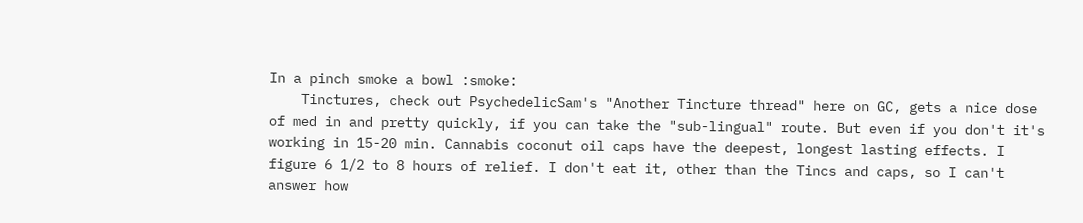In a pinch smoke a bowl :smoke:
    Tinctures, check out PsychedelicSam's "Another Tincture thread" here on GC, gets a nice dose of med in and pretty quickly, if you can take the "sub-lingual" route. But even if you don't it's working in 15-20 min. Cannabis coconut oil caps have the deepest, longest lasting effects. I figure 6 1/2 to 8 hours of relief. I don't eat it, other than the Tincs and caps, so I can't answer how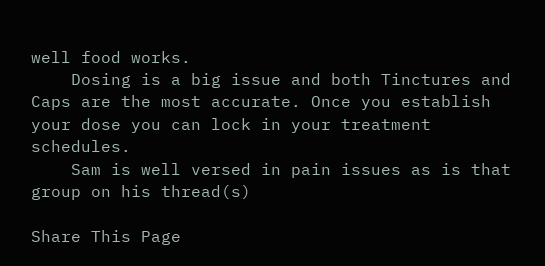well food works.
    Dosing is a big issue and both Tinctures and Caps are the most accurate. Once you establish your dose you can lock in your treatment schedules.
    Sam is well versed in pain issues as is that group on his thread(s)

Share This Page